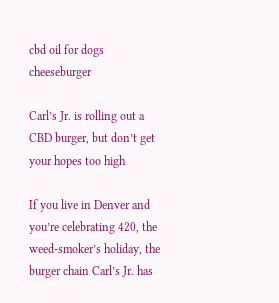cbd oil for dogs cheeseburger

Carl’s Jr. is rolling out a CBD burger, but don’t get your hopes too high

If you live in Denver and you’re celebrating 420, the weed-smoker’s holiday, the burger chain Carl’s Jr. has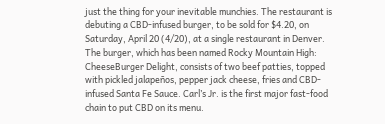just the thing for your inevitable munchies. The restaurant is debuting a CBD-infused burger, to be sold for $4.20, on Saturday, April 20 (4/20), at a single restaurant in Denver. The burger, which has been named Rocky Mountain High: CheeseBurger Delight, consists of two beef patties, topped with pickled jalapeños, pepper jack cheese, fries and CBD-infused Santa Fe Sauce. Carl’s Jr. is the first major fast-food chain to put CBD on its menu.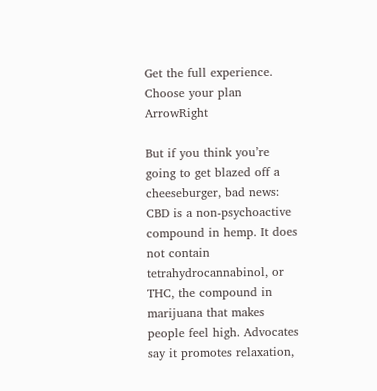Get the full experience. Choose your plan ArrowRight

But if you think you’re going to get blazed off a cheeseburger, bad news: CBD is a non-psychoactive compound in hemp. It does not contain tetrahydrocannabinol, or THC, the compound in marijuana that makes people feel high. Advocates say it promotes relaxation,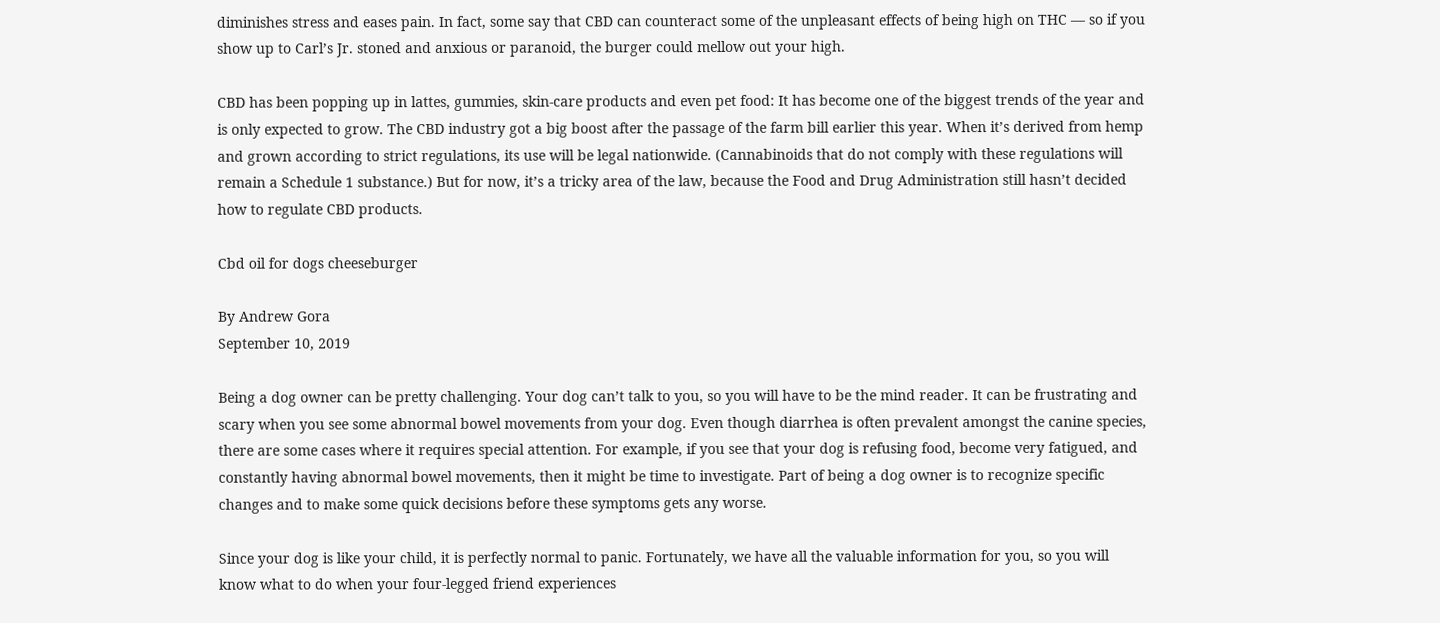diminishes stress and eases pain. In fact, some say that CBD can counteract some of the unpleasant effects of being high on THC — so if you show up to Carl’s Jr. stoned and anxious or paranoid, the burger could mellow out your high.

CBD has been popping up in lattes, gummies, skin-care products and even pet food: It has become one of the biggest trends of the year and is only expected to grow. The CBD industry got a big boost after the passage of the farm bill earlier this year. When it’s derived from hemp and grown according to strict regulations, its use will be legal nationwide. (Cannabinoids that do not comply with these regulations will remain a Schedule 1 substance.) But for now, it’s a tricky area of the law, because the Food and Drug Administration still hasn’t decided how to regulate CBD products.

Cbd oil for dogs cheeseburger

By Andrew Gora
September 10, 2019

Being a dog owner can be pretty challenging. Your dog can’t talk to you, so you will have to be the mind reader. It can be frustrating and scary when you see some abnormal bowel movements from your dog. Even though diarrhea is often prevalent amongst the canine species, there are some cases where it requires special attention. For example, if you see that your dog is refusing food, become very fatigued, and constantly having abnormal bowel movements, then it might be time to investigate. Part of being a dog owner is to recognize specific changes and to make some quick decisions before these symptoms gets any worse.

Since your dog is like your child, it is perfectly normal to panic. Fortunately, we have all the valuable information for you, so you will know what to do when your four-legged friend experiences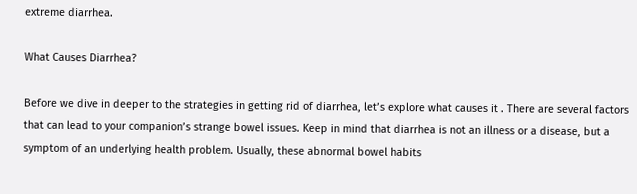extreme diarrhea.

What Causes Diarrhea?

Before we dive in deeper to the strategies in getting rid of diarrhea, let’s explore what causes it . There are several factors that can lead to your companion’s strange bowel issues. Keep in mind that diarrhea is not an illness or a disease, but a symptom of an underlying health problem. Usually, these abnormal bowel habits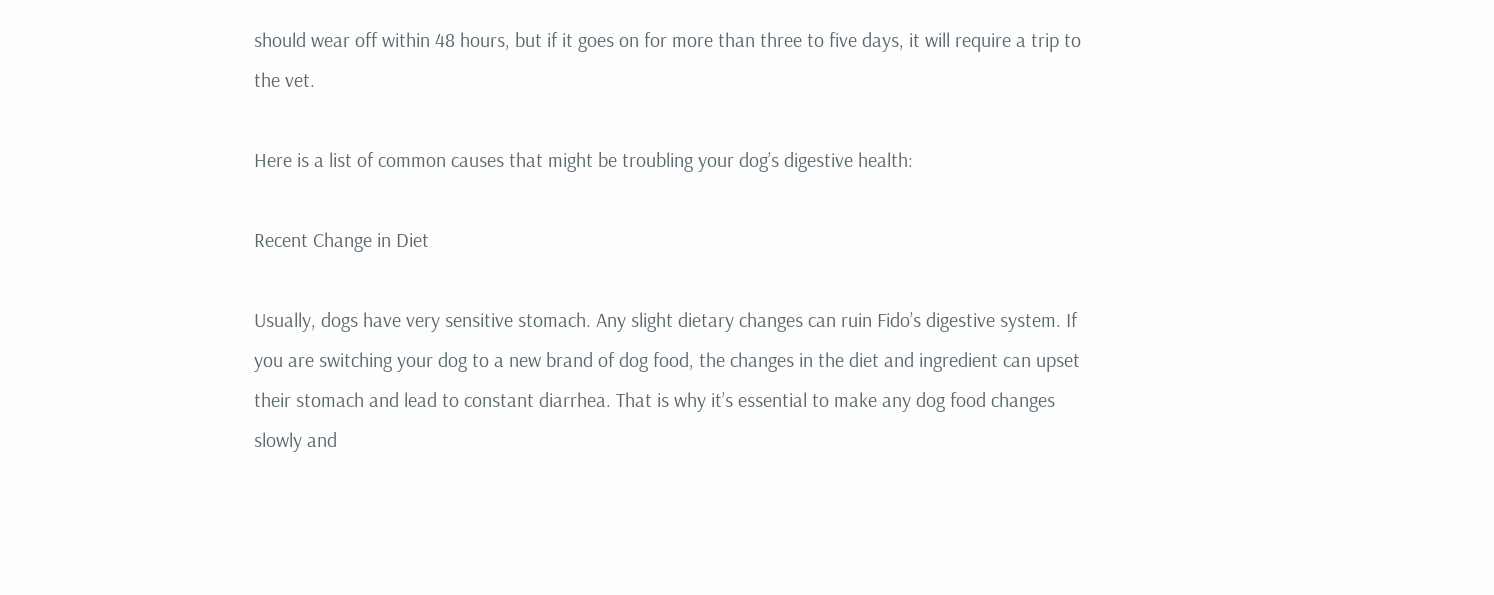should wear off within 48 hours, but if it goes on for more than three to five days, it will require a trip to the vet.

Here is a list of common causes that might be troubling your dog’s digestive health:

Recent Change in Diet

Usually, dogs have very sensitive stomach. Any slight dietary changes can ruin Fido’s digestive system. If you are switching your dog to a new brand of dog food, the changes in the diet and ingredient can upset their stomach and lead to constant diarrhea. That is why it’s essential to make any dog food changes slowly and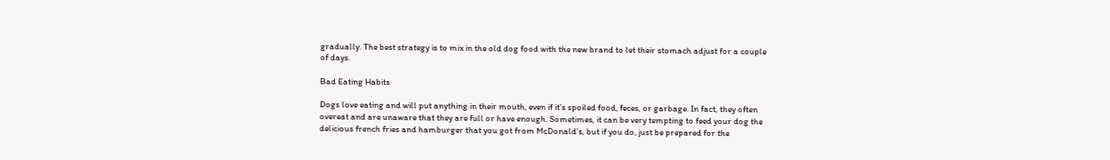gradually. The best strategy is to mix in the old dog food with the new brand to let their stomach adjust for a couple of days.

Bad Eating Habits

Dogs love eating and will put anything in their mouth, even if it’s spoiled food, feces, or garbage. In fact, they often overeat and are unaware that they are full or have enough. Sometimes, it can be very tempting to feed your dog the delicious french fries and hamburger that you got from McDonald’s, but if you do, just be prepared for the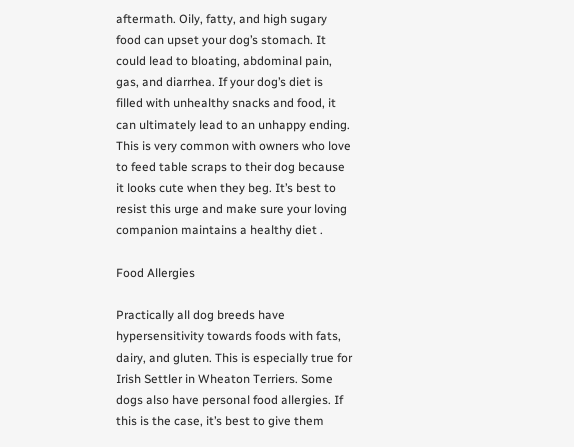aftermath. Oily, fatty, and high sugary food can upset your dog’s stomach. It could lead to bloating, abdominal pain, gas, and diarrhea. If your dog’s diet is filled with unhealthy snacks and food, it can ultimately lead to an unhappy ending. This is very common with owners who love to feed table scraps to their dog because it looks cute when they beg. It’s best to resist this urge and make sure your loving companion maintains a healthy diet .

Food Allergies

Practically all dog breeds have hypersensitivity towards foods with fats, dairy, and gluten. This is especially true for Irish Settler in Wheaton Terriers. Some dogs also have personal food allergies. If this is the case, it’s best to give them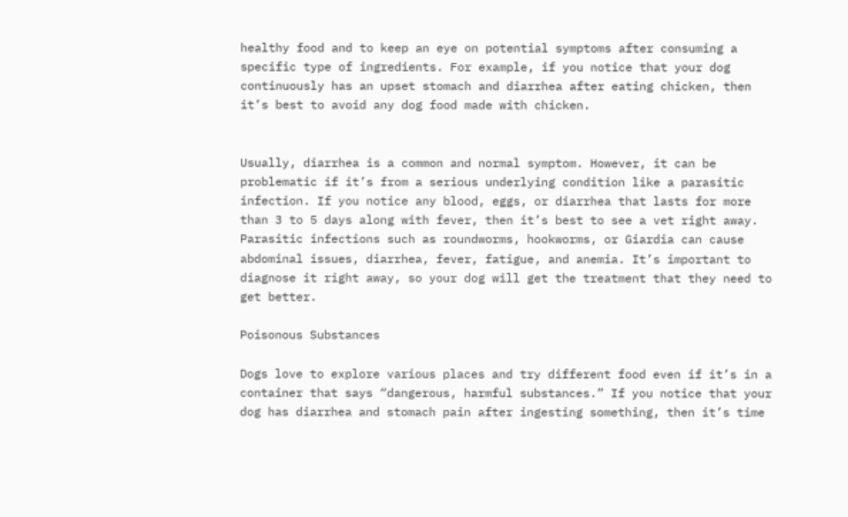healthy food and to keep an eye on potential symptoms after consuming a specific type of ingredients. For example, if you notice that your dog continuously has an upset stomach and diarrhea after eating chicken, then it’s best to avoid any dog food made with chicken.


Usually, diarrhea is a common and normal symptom. However, it can be problematic if it’s from a serious underlying condition like a parasitic infection. If you notice any blood, eggs, or diarrhea that lasts for more than 3 to 5 days along with fever, then it’s best to see a vet right away. Parasitic infections such as roundworms, hookworms, or Giardia can cause abdominal issues, diarrhea, fever, fatigue, and anemia. It’s important to diagnose it right away, so your dog will get the treatment that they need to get better.

Poisonous Substances

Dogs love to explore various places and try different food even if it’s in a container that says “dangerous, harmful substances.” If you notice that your dog has diarrhea and stomach pain after ingesting something, then it’s time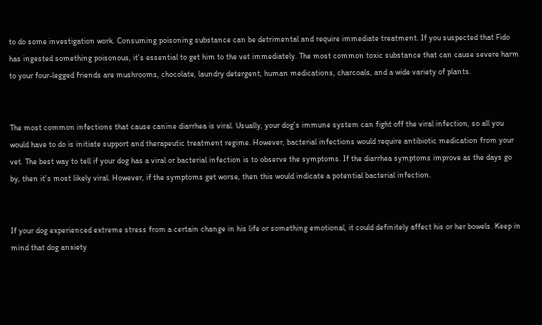to do some investigation work. Consuming poisoning substance can be detrimental and require immediate treatment. If you suspected that Fido has ingested something poisonous, it’s essential to get him to the vet immediately. The most common toxic substance that can cause severe harm to your four-legged friends are mushrooms, chocolate, laundry detergent, human medications, charcoals, and a wide variety of plants.


The most common infections that cause canine diarrhea is viral. Usually, your dog’s immune system can fight off the viral infection, so all you would have to do is initiate support and therapeutic treatment regime. However, bacterial infections would require antibiotic medication from your vet. The best way to tell if your dog has a viral or bacterial infection is to observe the symptoms. If the diarrhea symptoms improve as the days go by, then it’s most likely viral. However, if the symptoms get worse, then this would indicate a potential bacterial infection.


If your dog experienced extreme stress from a certain change in his life or something emotional, it could definitely affect his or her bowels. Keep in mind that dog anxiety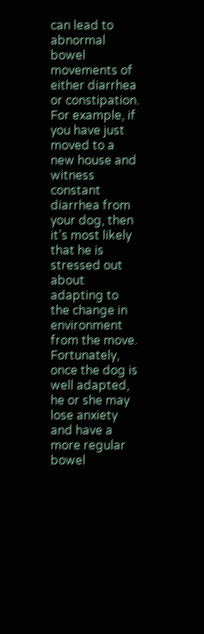can lead to abnormal bowel movements of either diarrhea or constipation. For example, if you have just moved to a new house and witness constant diarrhea from your dog, then it’s most likely that he is stressed out about adapting to the change in environment from the move. Fortunately, once the dog is well adapted, he or she may lose anxiety and have a more regular bowel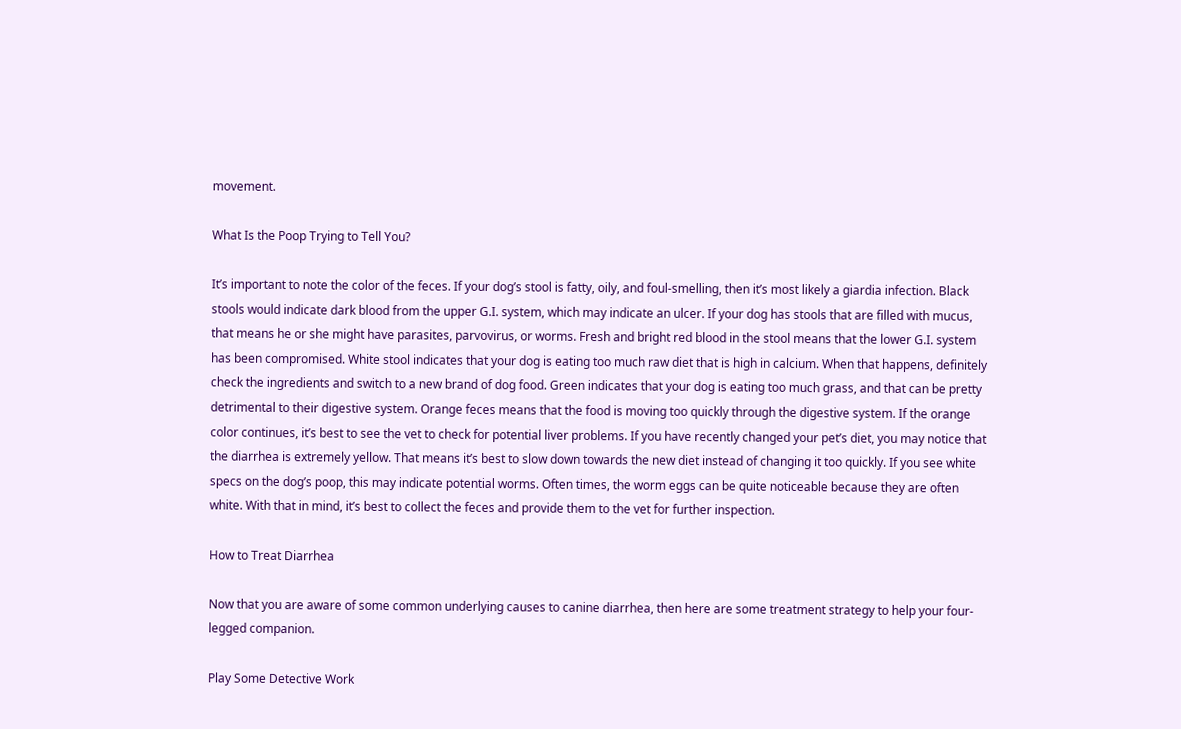movement.

What Is the Poop Trying to Tell You?

It’s important to note the color of the feces. If your dog’s stool is fatty, oily, and foul-smelling, then it’s most likely a giardia infection. Black stools would indicate dark blood from the upper G.I. system, which may indicate an ulcer. If your dog has stools that are filled with mucus, that means he or she might have parasites, parvovirus, or worms. Fresh and bright red blood in the stool means that the lower G.I. system has been compromised. White stool indicates that your dog is eating too much raw diet that is high in calcium. When that happens, definitely check the ingredients and switch to a new brand of dog food. Green indicates that your dog is eating too much grass, and that can be pretty detrimental to their digestive system. Orange feces means that the food is moving too quickly through the digestive system. If the orange color continues, it’s best to see the vet to check for potential liver problems. If you have recently changed your pet’s diet, you may notice that the diarrhea is extremely yellow. That means it’s best to slow down towards the new diet instead of changing it too quickly. If you see white specs on the dog’s poop, this may indicate potential worms. Often times, the worm eggs can be quite noticeable because they are often white. With that in mind, it’s best to collect the feces and provide them to the vet for further inspection.

How to Treat Diarrhea

Now that you are aware of some common underlying causes to canine diarrhea, then here are some treatment strategy to help your four-legged companion.

Play Some Detective Work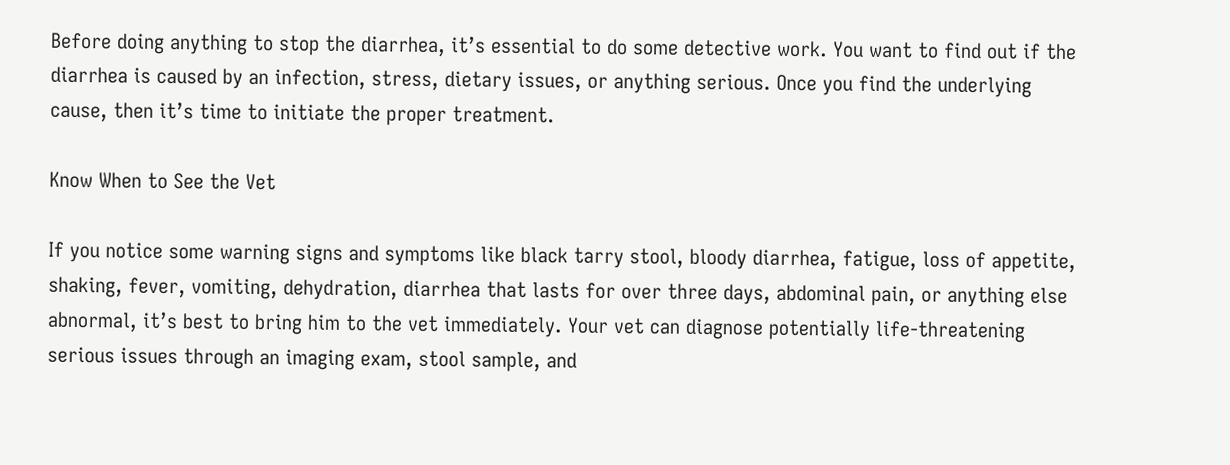Before doing anything to stop the diarrhea, it’s essential to do some detective work. You want to find out if the diarrhea is caused by an infection, stress, dietary issues, or anything serious. Once you find the underlying cause, then it’s time to initiate the proper treatment.

Know When to See the Vet

If you notice some warning signs and symptoms like black tarry stool, bloody diarrhea, fatigue, loss of appetite, shaking, fever, vomiting, dehydration, diarrhea that lasts for over three days, abdominal pain, or anything else abnormal, it’s best to bring him to the vet immediately. Your vet can diagnose potentially life-threatening serious issues through an imaging exam, stool sample, and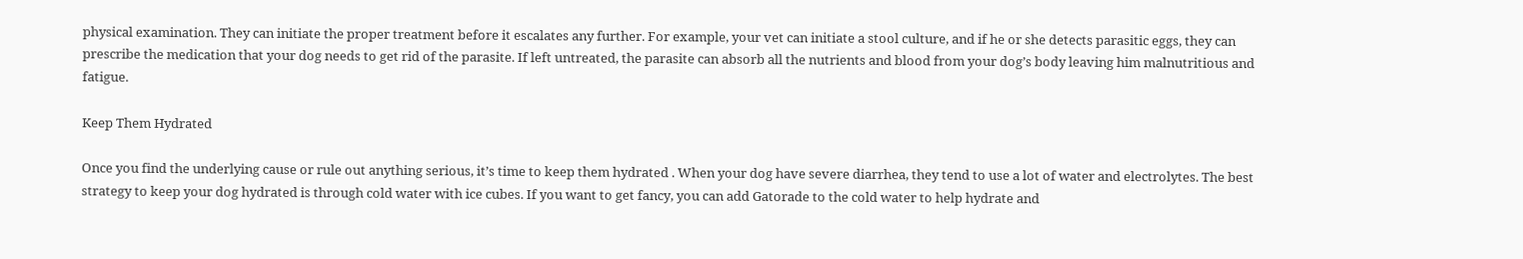physical examination. They can initiate the proper treatment before it escalates any further. For example, your vet can initiate a stool culture, and if he or she detects parasitic eggs, they can prescribe the medication that your dog needs to get rid of the parasite. If left untreated, the parasite can absorb all the nutrients and blood from your dog’s body leaving him malnutritious and fatigue.

Keep Them Hydrated

Once you find the underlying cause or rule out anything serious, it’s time to keep them hydrated . When your dog have severe diarrhea, they tend to use a lot of water and electrolytes. The best strategy to keep your dog hydrated is through cold water with ice cubes. If you want to get fancy, you can add Gatorade to the cold water to help hydrate and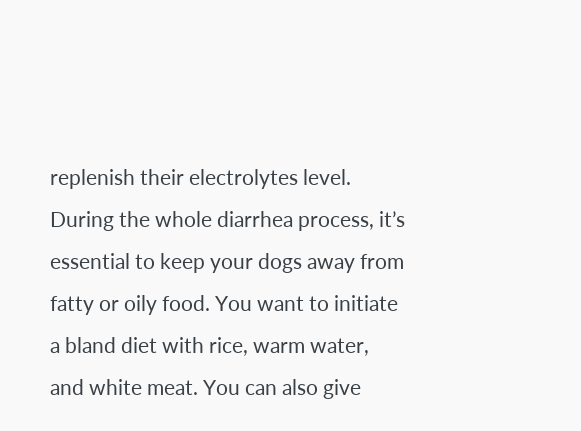replenish their electrolytes level. During the whole diarrhea process, it’s essential to keep your dogs away from fatty or oily food. You want to initiate a bland diet with rice, warm water, and white meat. You can also give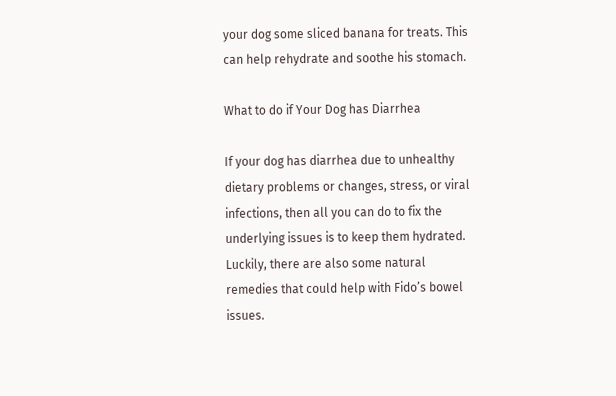your dog some sliced banana for treats. This can help rehydrate and soothe his stomach.

What to do if Your Dog has Diarrhea

If your dog has diarrhea due to unhealthy dietary problems or changes, stress, or viral infections, then all you can do to fix the underlying issues is to keep them hydrated. Luckily, there are also some natural remedies that could help with Fido’s bowel issues.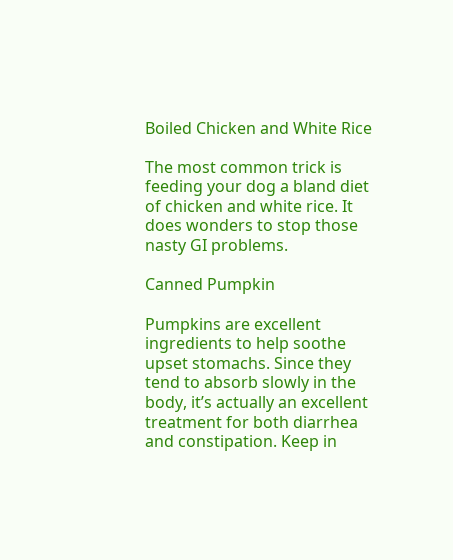Boiled Chicken and White Rice

The most common trick is feeding your dog a bland diet of chicken and white rice. It does wonders to stop those nasty GI problems.

Canned Pumpkin

Pumpkins are excellent ingredients to help soothe upset stomachs. Since they tend to absorb slowly in the body, it’s actually an excellent treatment for both diarrhea and constipation. Keep in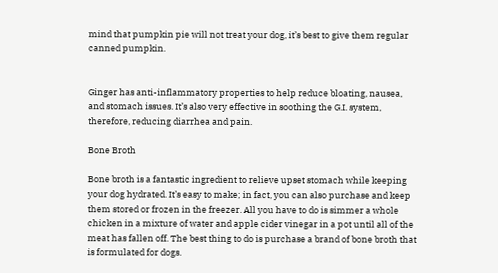mind that pumpkin pie will not treat your dog, it’s best to give them regular canned pumpkin.


Ginger has anti-inflammatory properties to help reduce bloating, nausea, and stomach issues. It’s also very effective in soothing the G.I. system, therefore, reducing diarrhea and pain.

Bone Broth

Bone broth is a fantastic ingredient to relieve upset stomach while keeping your dog hydrated. It’s easy to make; in fact, you can also purchase and keep them stored or frozen in the freezer. All you have to do is simmer a whole chicken in a mixture of water and apple cider vinegar in a pot until all of the meat has fallen off. The best thing to do is purchase a brand of bone broth that is formulated for dogs.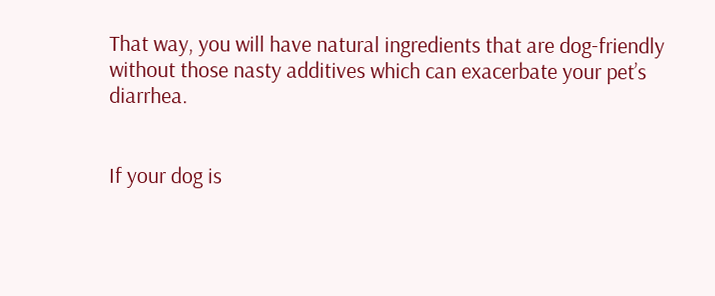That way, you will have natural ingredients that are dog-friendly without those nasty additives which can exacerbate your pet’s diarrhea.


If your dog is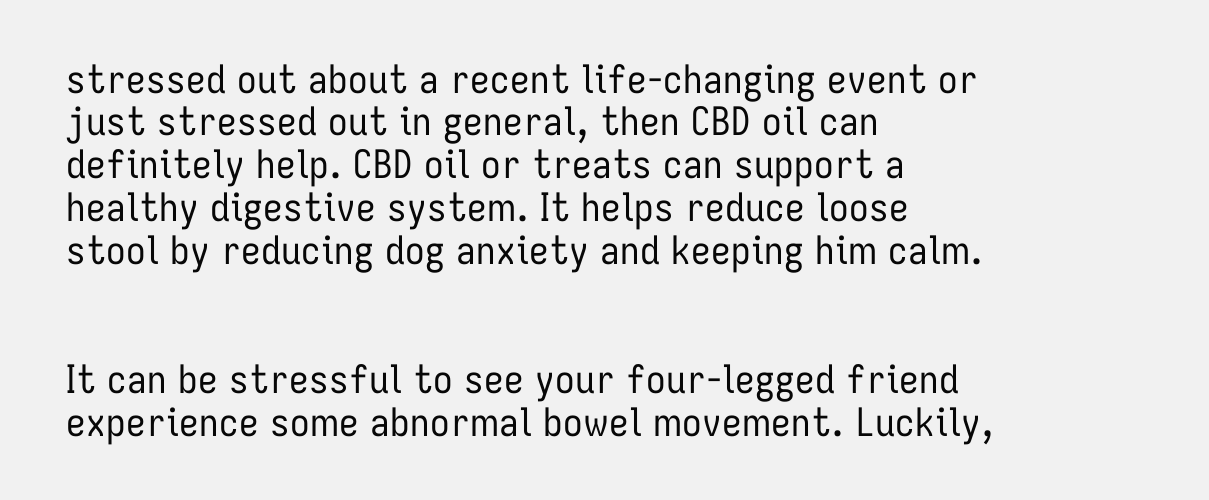stressed out about a recent life-changing event or just stressed out in general, then CBD oil can definitely help. CBD oil or treats can support a healthy digestive system. It helps reduce loose stool by reducing dog anxiety and keeping him calm.


It can be stressful to see your four-legged friend experience some abnormal bowel movement. Luckily,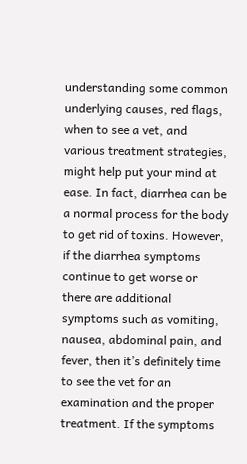understanding some common underlying causes, red flags, when to see a vet, and various treatment strategies, might help put your mind at ease. In fact, diarrhea can be a normal process for the body to get rid of toxins. However, if the diarrhea symptoms continue to get worse or there are additional symptoms such as vomiting, nausea, abdominal pain, and fever, then it’s definitely time to see the vet for an examination and the proper treatment. If the symptoms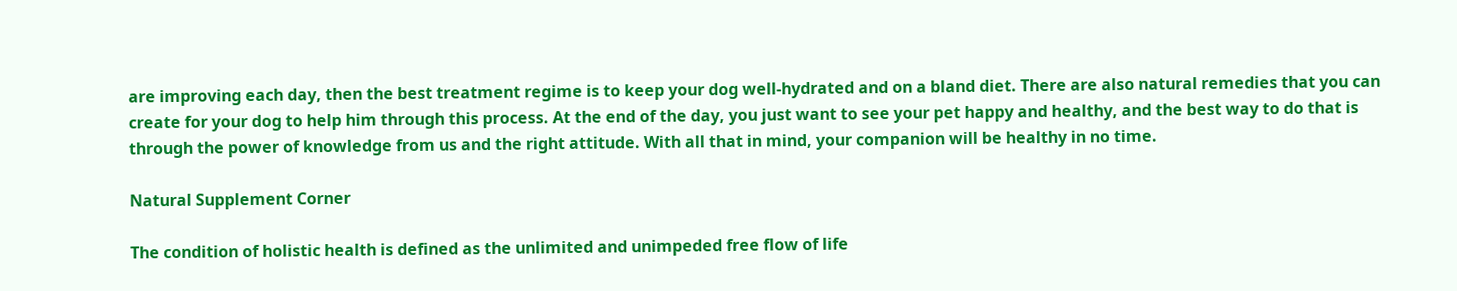are improving each day, then the best treatment regime is to keep your dog well-hydrated and on a bland diet. There are also natural remedies that you can create for your dog to help him through this process. At the end of the day, you just want to see your pet happy and healthy, and the best way to do that is through the power of knowledge from us and the right attitude. With all that in mind, your companion will be healthy in no time.

Natural Supplement Corner

The condition of holistic health is defined as the unlimited and unimpeded free flow of life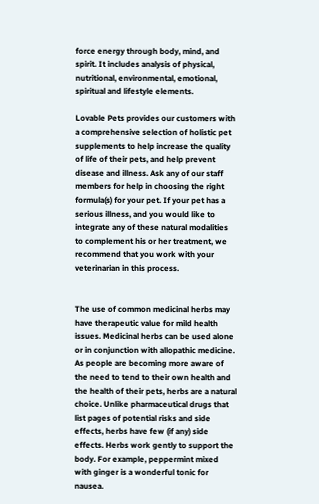force energy through body, mind, and spirit. It includes analysis of physical, nutritional, environmental, emotional, spiritual and lifestyle elements.

Lovable Pets provides our customers with a comprehensive selection of holistic pet supplements to help increase the quality of life of their pets, and help prevent disease and illness. Ask any of our staff members for help in choosing the right formula(s) for your pet. If your pet has a serious illness, and you would like to integrate any of these natural modalities to complement his or her treatment, we recommend that you work with your veterinarian in this process.


The use of common medicinal herbs may have therapeutic value for mild health issues. Medicinal herbs can be used alone or in conjunction with allopathic medicine. As people are becoming more aware of the need to tend to their own health and the health of their pets, herbs are a natural choice. Unlike pharmaceutical drugs that list pages of potential risks and side effects, herbs have few (if any) side effects. Herbs work gently to support the body. For example, peppermint mixed with ginger is a wonderful tonic for nausea.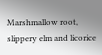Marshmallow root, slippery elm and licorice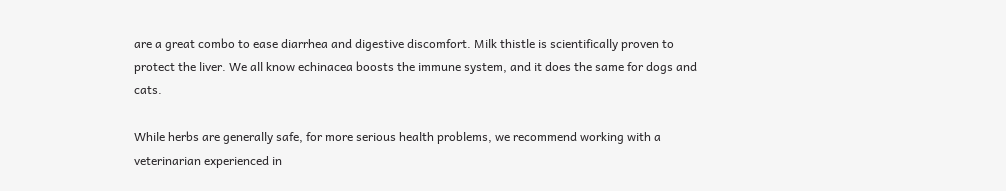are a great combo to ease diarrhea and digestive discomfort. Milk thistle is scientifically proven to protect the liver. We all know echinacea boosts the immune system, and it does the same for dogs and cats.

While herbs are generally safe, for more serious health problems, we recommend working with a veterinarian experienced in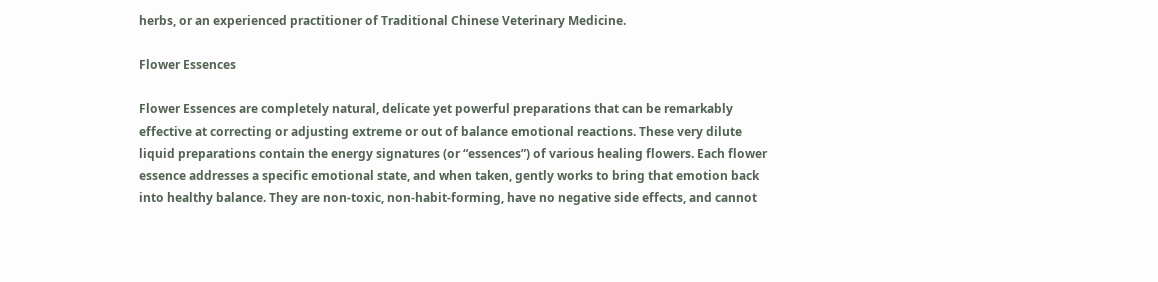herbs, or an experienced practitioner of Traditional Chinese Veterinary Medicine.

Flower Essences

Flower Essences are completely natural, delicate yet powerful preparations that can be remarkably effective at correcting or adjusting extreme or out of balance emotional reactions. These very dilute liquid preparations contain the energy signatures (or “essences”) of various healing flowers. Each flower essence addresses a specific emotional state, and when taken, gently works to bring that emotion back into healthy balance. They are non-toxic, non-habit-forming, have no negative side effects, and cannot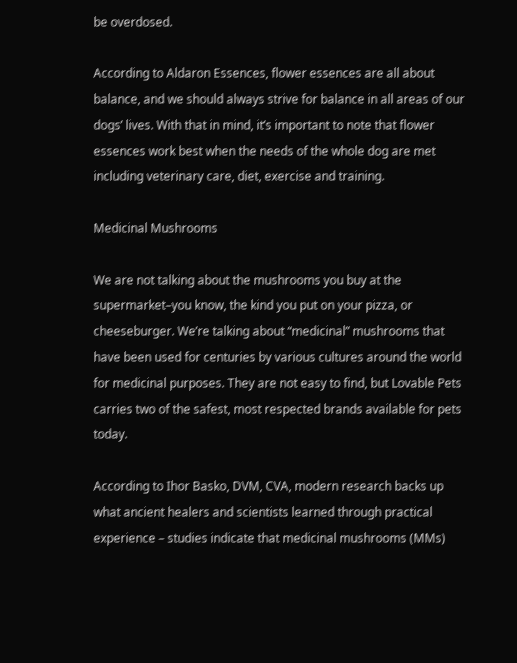be overdosed.

According to Aldaron Essences, flower essences are all about balance, and we should always strive for balance in all areas of our dogs’ lives. With that in mind, it’s important to note that flower essences work best when the needs of the whole dog are met including veterinary care, diet, exercise and training.

Medicinal Mushrooms

We are not talking about the mushrooms you buy at the supermarket–you know, the kind you put on your pizza, or cheeseburger. We’re talking about “medicinal” mushrooms that have been used for centuries by various cultures around the world for medicinal purposes. They are not easy to find, but Lovable Pets carries two of the safest, most respected brands available for pets today.

According to Ihor Basko, DVM, CVA, modern research backs up what ancient healers and scientists learned through practical experience – studies indicate that medicinal mushrooms (MMs)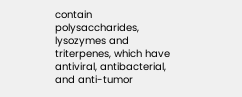contain polysaccharides, lysozymes and triterpenes, which have antiviral, antibacterial, and anti-tumor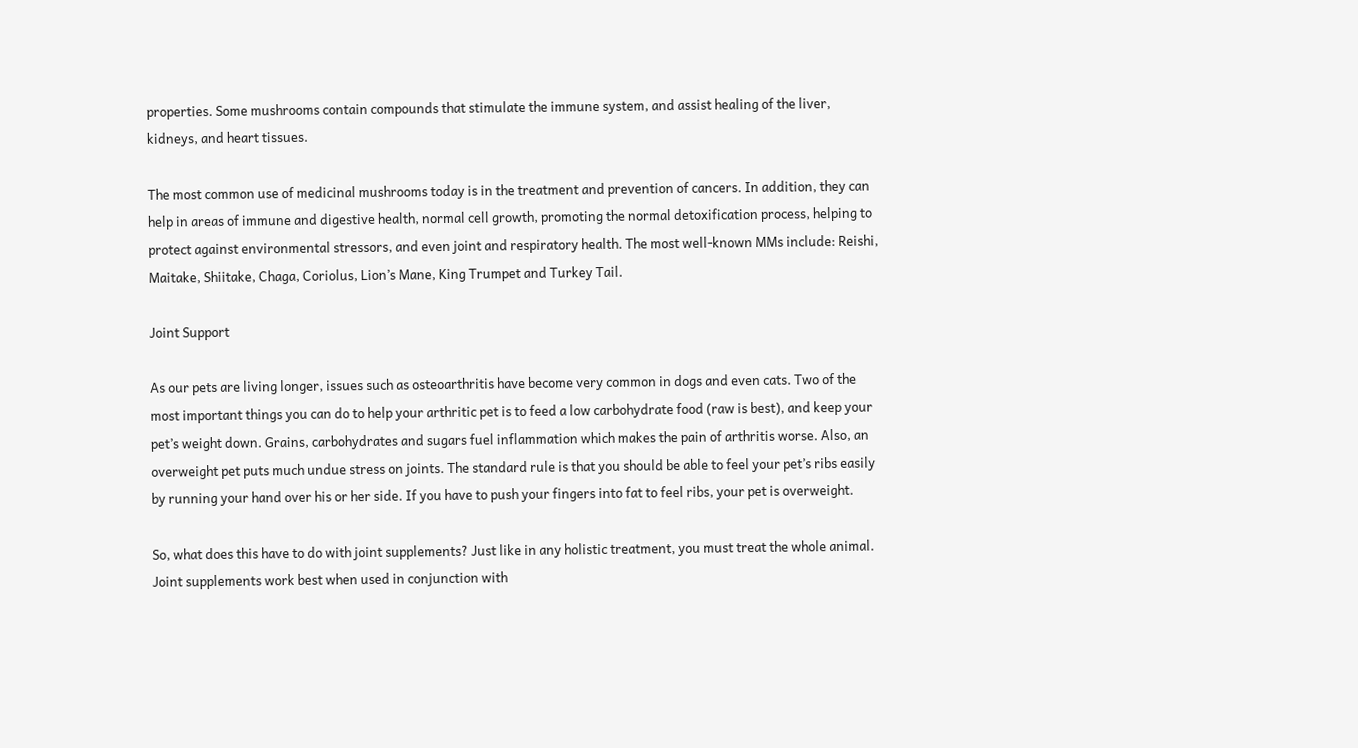properties. Some mushrooms contain compounds that stimulate the immune system, and assist healing of the liver, kidneys, and heart tissues.

The most common use of medicinal mushrooms today is in the treatment and prevention of cancers. In addition, they can help in areas of immune and digestive health, normal cell growth, promoting the normal detoxification process, helping to protect against environmental stressors, and even joint and respiratory health. The most well-known MMs include: Reishi, Maitake, Shiitake, Chaga, Coriolus, Lion’s Mane, King Trumpet and Turkey Tail.

Joint Support

As our pets are living longer, issues such as osteoarthritis have become very common in dogs and even cats. Two of the most important things you can do to help your arthritic pet is to feed a low carbohydrate food (raw is best), and keep your pet’s weight down. Grains, carbohydrates and sugars fuel inflammation which makes the pain of arthritis worse. Also, an overweight pet puts much undue stress on joints. The standard rule is that you should be able to feel your pet’s ribs easily by running your hand over his or her side. If you have to push your fingers into fat to feel ribs, your pet is overweight.

So, what does this have to do with joint supplements? Just like in any holistic treatment, you must treat the whole animal. Joint supplements work best when used in conjunction with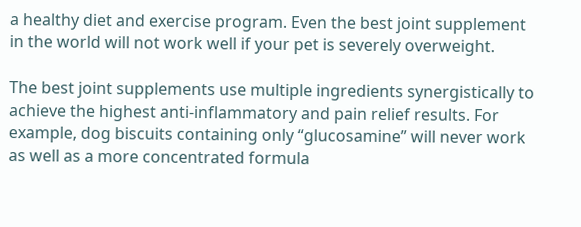a healthy diet and exercise program. Even the best joint supplement in the world will not work well if your pet is severely overweight.

The best joint supplements use multiple ingredients synergistically to achieve the highest anti-inflammatory and pain relief results. For example, dog biscuits containing only “glucosamine” will never work as well as a more concentrated formula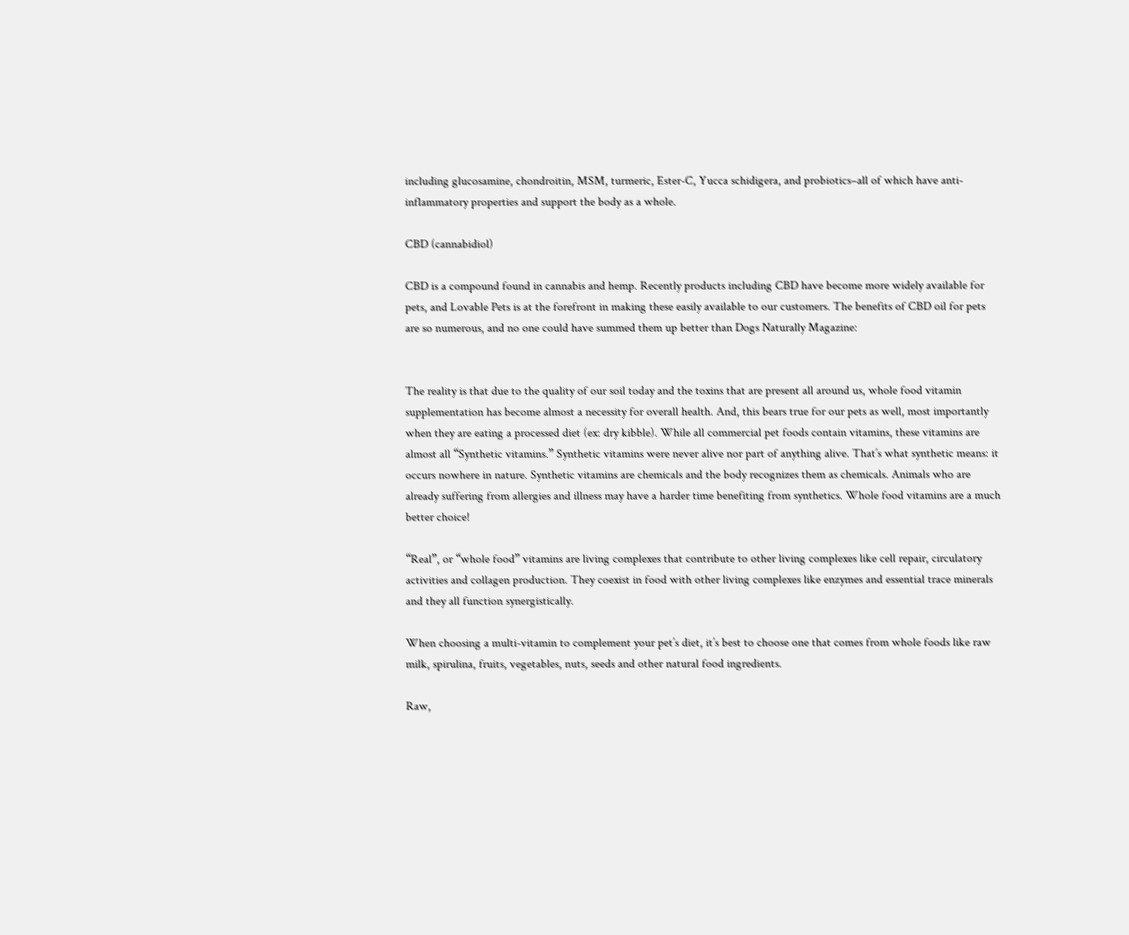including glucosamine, chondroitin, MSM, turmeric, Ester-C, Yucca schidigera, and probiotics–all of which have anti-inflammatory properties and support the body as a whole.

CBD (cannabidiol)

CBD is a compound found in cannabis and hemp. Recently products including CBD have become more widely available for pets, and Lovable Pets is at the forefront in making these easily available to our customers. The benefits of CBD oil for pets are so numerous, and no one could have summed them up better than Dogs Naturally Magazine:


The reality is that due to the quality of our soil today and the toxins that are present all around us, whole food vitamin supplementation has become almost a necessity for overall health. And, this bears true for our pets as well, most importantly when they are eating a processed diet (ex: dry kibble). While all commercial pet foods contain vitamins, these vitamins are almost all “Synthetic vitamins.” Synthetic vitamins were never alive nor part of anything alive. That’s what synthetic means: it occurs nowhere in nature. Synthetic vitamins are chemicals and the body recognizes them as chemicals. Animals who are already suffering from allergies and illness may have a harder time benefiting from synthetics. Whole food vitamins are a much better choice!

“Real”, or “whole food” vitamins are living complexes that contribute to other living complexes like cell repair, circulatory activities and collagen production. They coexist in food with other living complexes like enzymes and essential trace minerals and they all function synergistically.

When choosing a multi-vitamin to complement your pet’s diet, it’s best to choose one that comes from whole foods like raw milk, spirulina, fruits, vegetables, nuts, seeds and other natural food ingredients.

Raw,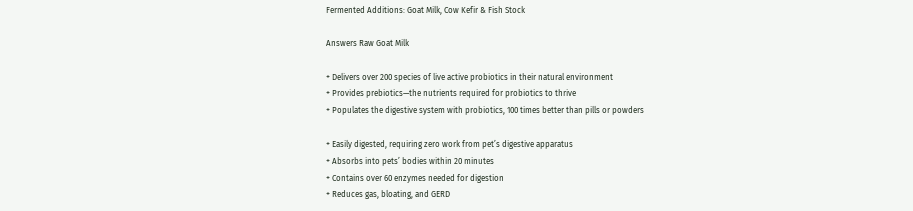Fermented Additions: Goat Milk, Cow Kefir & Fish Stock

Answers Raw Goat Milk

+ Delivers over 200 species of live active probiotics in their natural environment
+ Provides prebiotics—the nutrients required for probiotics to thrive
+ Populates the digestive system with probiotics, 100 times better than pills or powders

+ Easily digested, requiring zero work from pet’s digestive apparatus
+ Absorbs into pets’ bodies within 20 minutes
+ Contains over 60 enzymes needed for digestion
+ Reduces gas, bloating, and GERD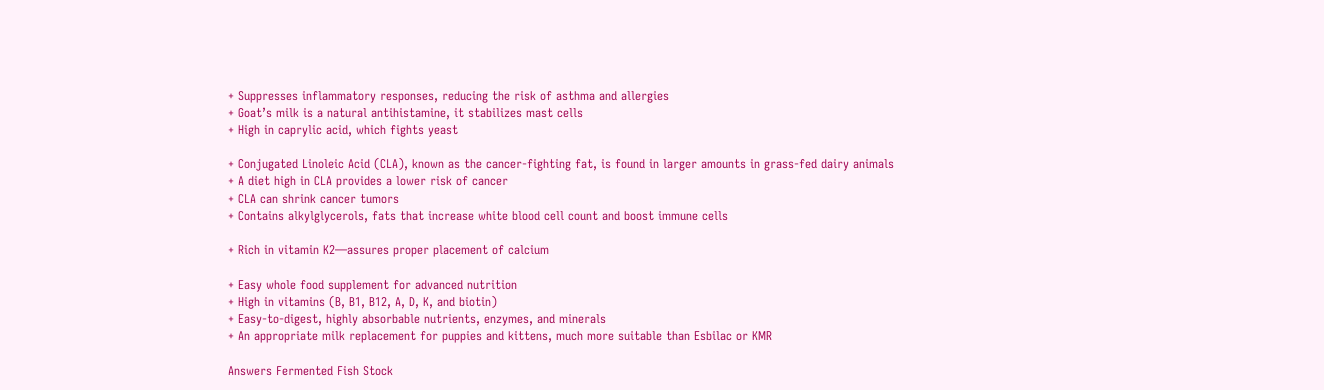+ Suppresses inflammatory responses, reducing the risk of asthma and allergies
+ Goat’s milk is a natural antihistamine, it stabilizes mast cells
+ High in caprylic acid, which fights yeast

+ Conjugated Linoleic Acid (CLA), known as the cancer-fighting fat, is found in larger amounts in grass-fed dairy animals
+ A diet high in CLA provides a lower risk of cancer
+ CLA can shrink cancer tumors
+ Contains alkylglycerols, fats that increase white blood cell count and boost immune cells

+ Rich in vitamin K2—assures proper placement of calcium

+ Easy whole food supplement for advanced nutrition
+ High in vitamins (B, B1, B12, A, D, K, and biotin)
+ Easy-to-digest, highly absorbable nutrients, enzymes, and minerals
+ An appropriate milk replacement for puppies and kittens, much more suitable than Esbilac or KMR

Answers Fermented Fish Stock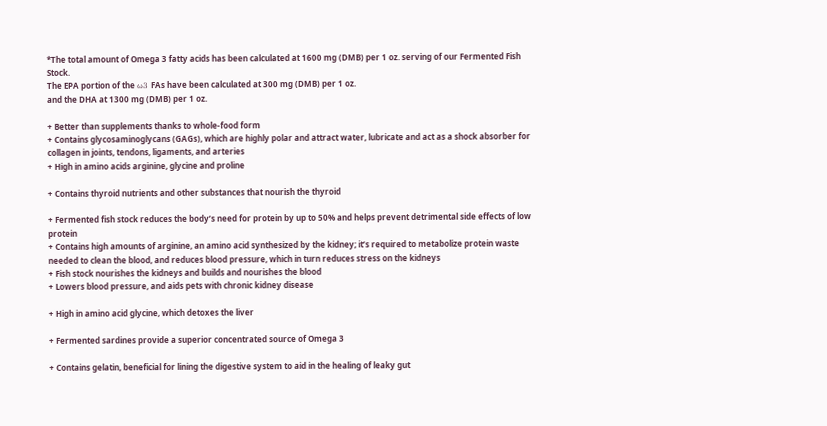*The total amount of Omega 3 fatty acids has been calculated at 1600 mg (DMB) per 1 oz. serving of our Fermented Fish Stock.
The EPA portion of the ω3 FAs have been calculated at 300 mg (DMB) per 1 oz.
and the DHA at 1300 mg (DMB) per 1 oz.

+ Better than supplements thanks to whole-food form
+ Contains glycosaminoglycans (GAGs), which are highly polar and attract water, lubricate and act as a shock absorber for collagen in joints, tendons, ligaments, and arteries
+ High in amino acids arginine, glycine and proline

+ Contains thyroid nutrients and other substances that nourish the thyroid

+ Fermented fish stock reduces the body’s need for protein by up to 50% and helps prevent detrimental side effects of low protein
+ Contains high amounts of arginine, an amino acid synthesized by the kidney; it’s required to metabolize protein waste needed to clean the blood, and reduces blood pressure, which in turn reduces stress on the kidneys
+ Fish stock nourishes the kidneys and builds and nourishes the blood
+ Lowers blood pressure, and aids pets with chronic kidney disease

+ High in amino acid glycine, which detoxes the liver

+ Fermented sardines provide a superior concentrated source of Omega 3

+ Contains gelatin, beneficial for lining the digestive system to aid in the healing of leaky gut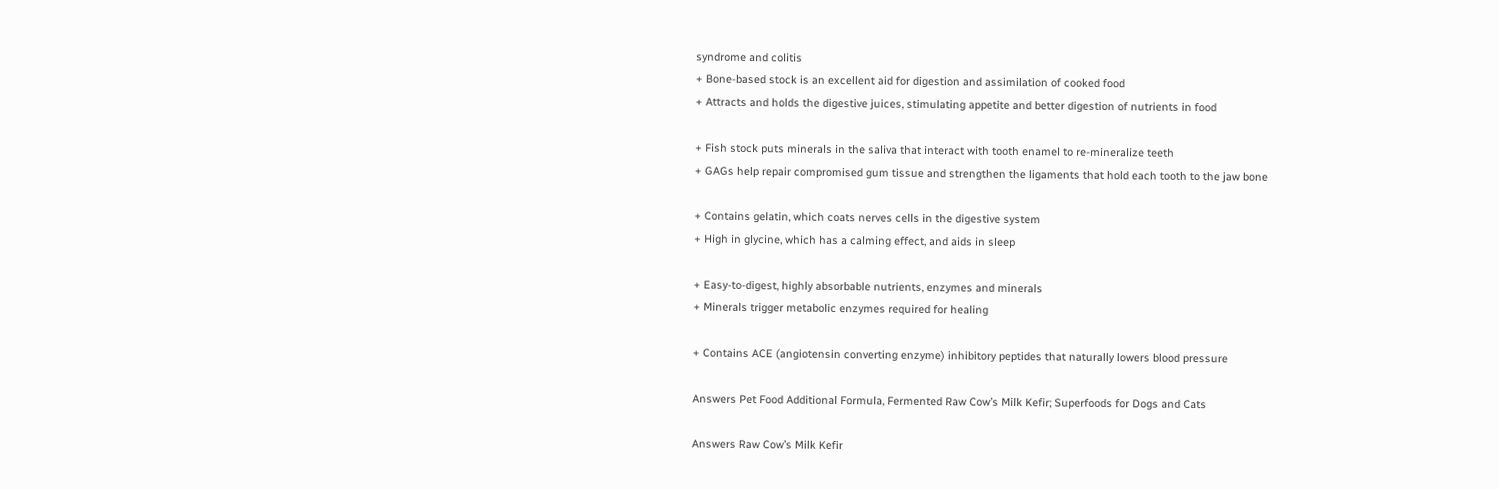syndrome and colitis
+ Bone-based stock is an excellent aid for digestion and assimilation of cooked food
+ Attracts and holds the digestive juices, stimulating appetite and better digestion of nutrients in food

+ Fish stock puts minerals in the saliva that interact with tooth enamel to re-mineralize teeth
+ GAGs help repair compromised gum tissue and strengthen the ligaments that hold each tooth to the jaw bone

+ Contains gelatin, which coats nerves cells in the digestive system
+ High in glycine, which has a calming effect, and aids in sleep

+ Easy-to-digest, highly absorbable nutrients, enzymes and minerals
+ Minerals trigger metabolic enzymes required for healing

+ Contains ACE (angiotensin converting enzyme) inhibitory peptides that naturally lowers blood pressure

Answers Pet Food Additional Formula, Fermented Raw Cow’s Milk Kefir; Superfoods for Dogs and Cats

Answers Raw Cow’s Milk Kefir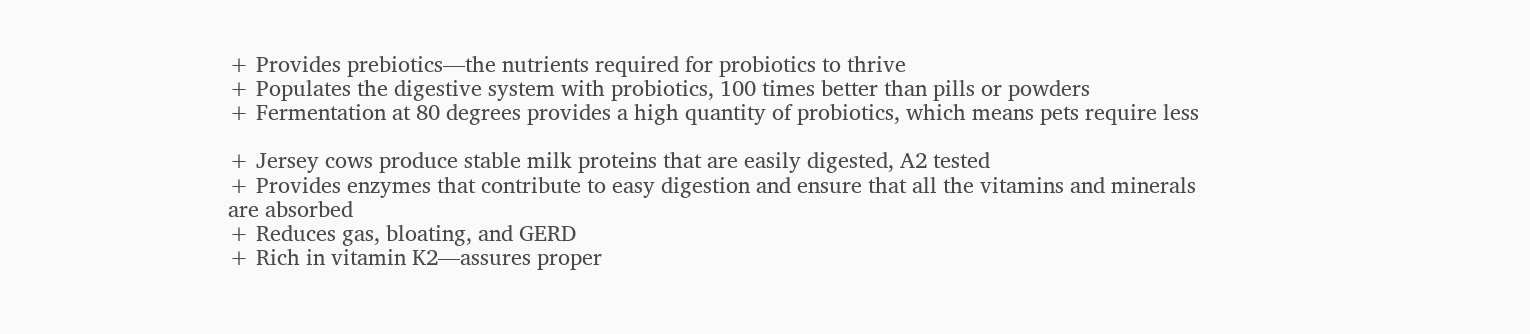+ Provides prebiotics—the nutrients required for probiotics to thrive
+ Populates the digestive system with probiotics, 100 times better than pills or powders
+ Fermentation at 80 degrees provides a high quantity of probiotics, which means pets require less

+ Jersey cows produce stable milk proteins that are easily digested, A2 tested
+ Provides enzymes that contribute to easy digestion and ensure that all the vitamins and minerals are absorbed
+ Reduces gas, bloating, and GERD
+ Rich in vitamin K2—assures proper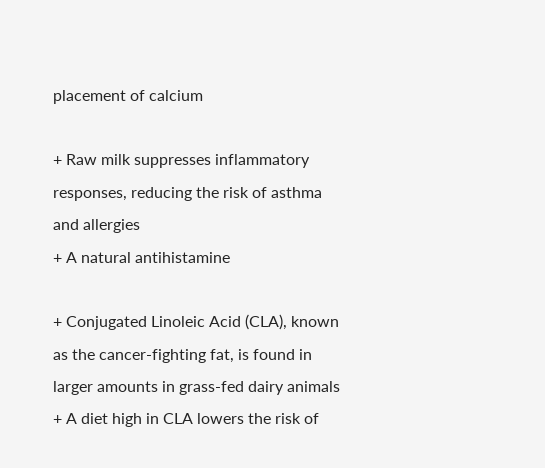placement of calcium

+ Raw milk suppresses inflammatory responses, reducing the risk of asthma and allergies
+ A natural antihistamine

+ Conjugated Linoleic Acid (CLA), known as the cancer-fighting fat, is found in larger amounts in grass-fed dairy animals
+ A diet high in CLA lowers the risk of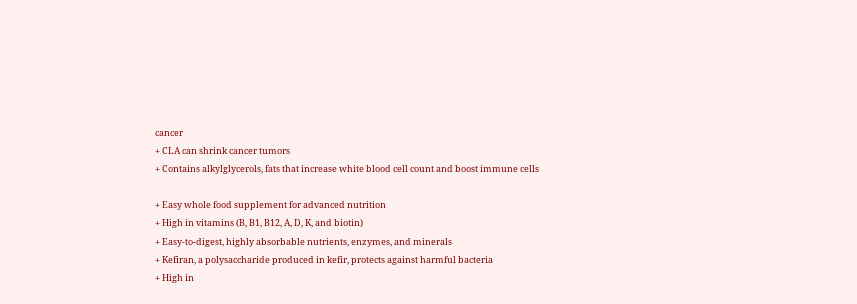cancer
+ CLA can shrink cancer tumors
+ Contains alkylglycerols, fats that increase white blood cell count and boost immune cells

+ Easy whole food supplement for advanced nutrition
+ High in vitamins (B, B1, B12, A, D, K, and biotin)
+ Easy-to-digest, highly absorbable nutrients, enzymes, and minerals
+ Kefiran, a polysaccharide produced in kefir, protects against harmful bacteria
+ High in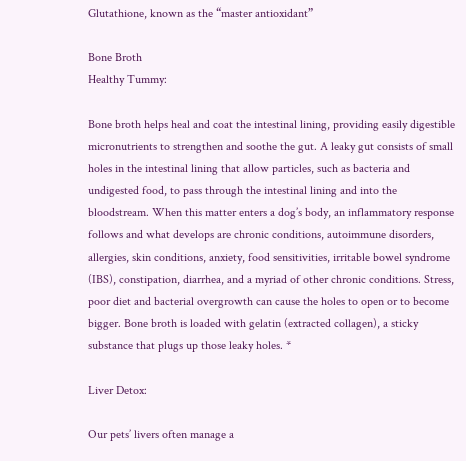Glutathione, known as the “master antioxidant”

Bone Broth
Healthy Tummy:

Bone broth helps heal and coat the intestinal lining, providing easily digestible micronutrients to strengthen and soothe the gut. A leaky gut consists of small holes in the intestinal lining that allow particles, such as bacteria and undigested food, to pass through the intestinal lining and into the bloodstream. When this matter enters a dog’s body, an inflammatory response follows and what develops are chronic conditions, autoimmune disorders, allergies, skin conditions, anxiety, food sensitivities, irritable bowel syndrome (IBS), constipation, diarrhea, and a myriad of other chronic conditions. Stress, poor diet and bacterial overgrowth can cause the holes to open or to become bigger. Bone broth is loaded with gelatin (extracted collagen), a sticky substance that plugs up those leaky holes. *

Liver Detox:

Our pets’ livers often manage a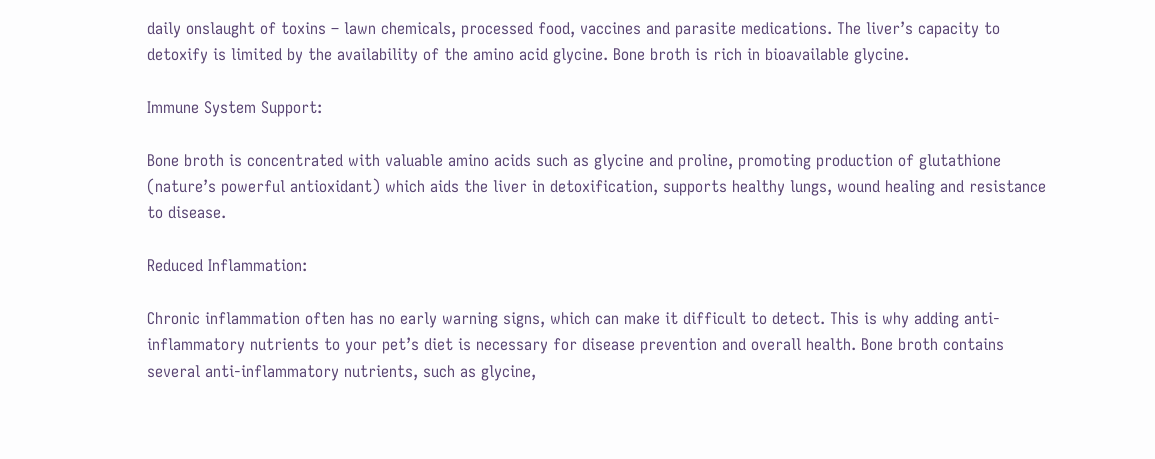daily onslaught of toxins – lawn chemicals, processed food, vaccines and parasite medications. The liver’s capacity to detoxify is limited by the availability of the amino acid glycine. Bone broth is rich in bioavailable glycine.

Immune System Support:

Bone broth is concentrated with valuable amino acids such as glycine and proline, promoting production of glutathione (nature’s powerful antioxidant) which aids the liver in detoxification, supports healthy lungs, wound healing and resistance to disease.

Reduced Inflammation:

Chronic inflammation often has no early warning signs, which can make it difficult to detect. This is why adding anti-inflammatory nutrients to your pet’s diet is necessary for disease prevention and overall health. Bone broth contains several anti-inflammatory nutrients, such as glycine,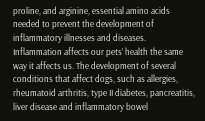proline, and arginine, essential amino acids needed to prevent the development of inflammatory illnesses and diseases. Inflammation affects our pets’ health the same way it affects us. The development of several conditions that affect dogs, such as allergies, rheumatoid arthritis, type II diabetes, pancreatitis, liver disease and inflammatory bowel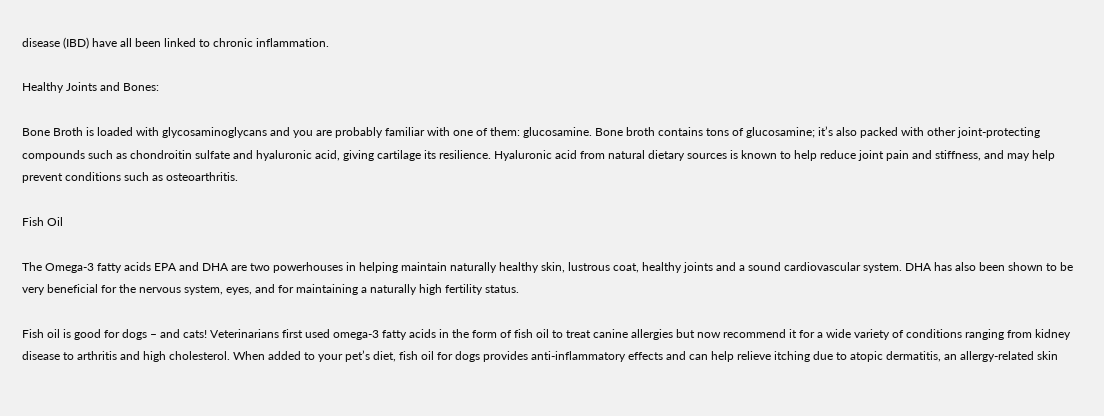disease (IBD) have all been linked to chronic inflammation.

Healthy Joints and Bones:

Bone Broth is loaded with glycosaminoglycans and you are probably familiar with one of them: glucosamine. Bone broth contains tons of glucosamine; it’s also packed with other joint-protecting compounds such as chondroitin sulfate and hyaluronic acid, giving cartilage its resilience. Hyaluronic acid from natural dietary sources is known to help reduce joint pain and stiffness, and may help prevent conditions such as osteoarthritis.

Fish Oil

The Omega-3 fatty acids EPA and DHA are two powerhouses in helping maintain naturally healthy skin, lustrous coat, healthy joints and a sound cardiovascular system. DHA has also been shown to be very beneficial for the nervous system, eyes, and for maintaining a naturally high fertility status.

Fish oil is good for dogs – and cats! Veterinarians first used omega-3 fatty acids in the form of fish oil to treat canine allergies but now recommend it for a wide variety of conditions ranging from kidney disease to arthritis and high cholesterol. When added to your pet’s diet, fish oil for dogs provides anti-inflammatory effects and can help relieve itching due to atopic dermatitis, an allergy-related skin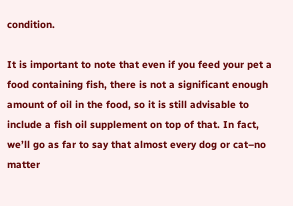condition.

It is important to note that even if you feed your pet a food containing fish, there is not a significant enough amount of oil in the food, so it is still advisable to include a fish oil supplement on top of that. In fact, we’ll go as far to say that almost every dog or cat–no matter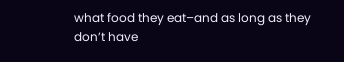what food they eat–and as long as they don’t have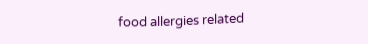food allergies related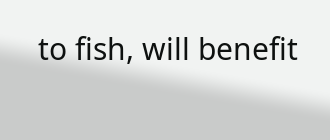to fish, will benefit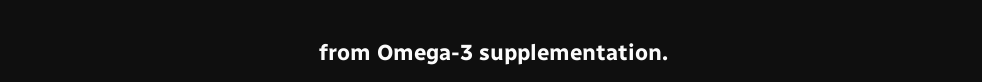from Omega-3 supplementation.